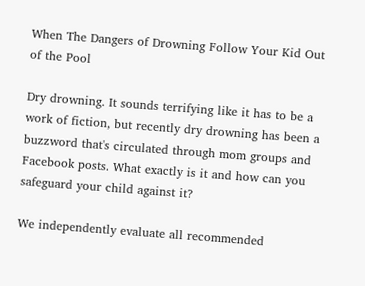When The Dangers of Drowning Follow Your Kid Out of the Pool

Dry drowning. It sounds terrifying like it has to be a work of fiction, but recently dry drowning has been a buzzword that's circulated through mom groups and Facebook posts. What exactly is it and how can you safeguard your child against it?

We independently evaluate all recommended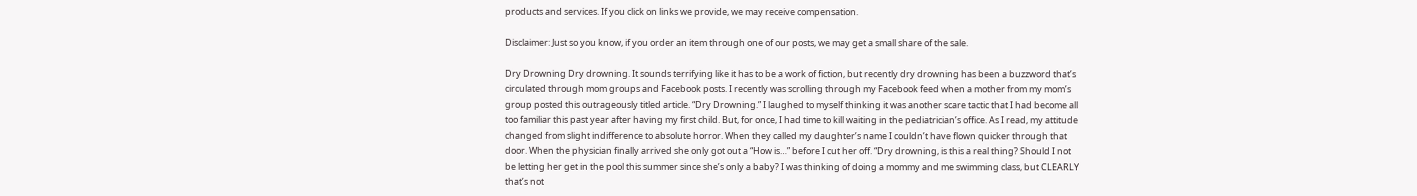products and services. If you click on links we provide, we may receive compensation.

Disclaimer: Just so you know, if you order an item through one of our posts, we may get a small share of the sale.

Dry Drowning Dry drowning. It sounds terrifying like it has to be a work of fiction, but recently dry drowning has been a buzzword that’s circulated through mom groups and Facebook posts. I recently was scrolling through my Facebook feed when a mother from my mom’s group posted this outrageously titled article. “Dry Drowning.” I laughed to myself thinking it was another scare tactic that I had become all too familiar this past year after having my first child. But, for once, I had time to kill waiting in the pediatrician’s office. As I read, my attitude changed from slight indifference to absolute horror. When they called my daughter’s name I couldn’t have flown quicker through that door. When the physician finally arrived she only got out a “How is…” before I cut her off. “Dry drowning, is this a real thing? Should I not be letting her get in the pool this summer since she’s only a baby? I was thinking of doing a mommy and me swimming class, but CLEARLY that’s not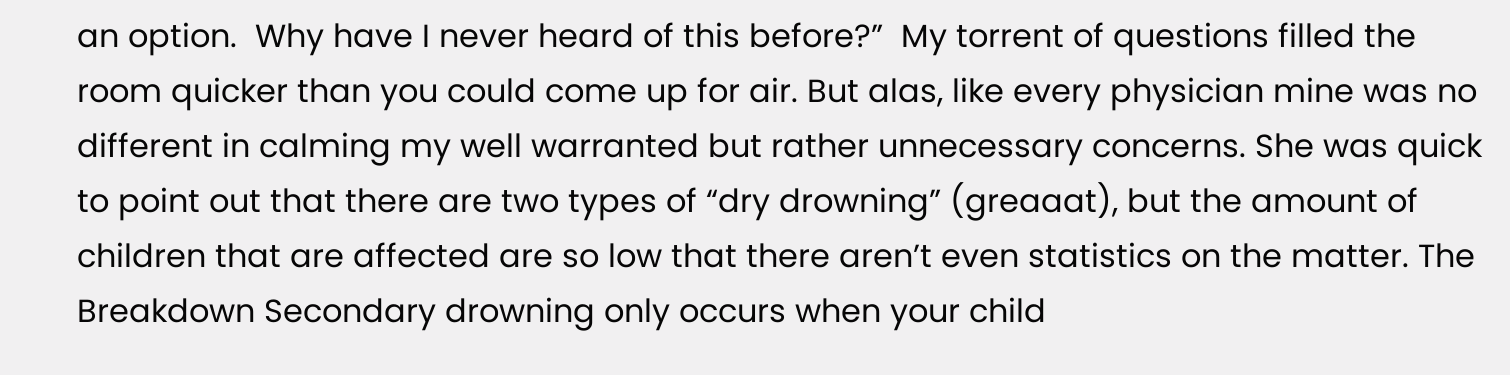an option.  Why have I never heard of this before?”  My torrent of questions filled the room quicker than you could come up for air. But alas, like every physician mine was no different in calming my well warranted but rather unnecessary concerns. She was quick to point out that there are two types of “dry drowning” (greaaat), but the amount of children that are affected are so low that there aren’t even statistics on the matter. The Breakdown Secondary drowning only occurs when your child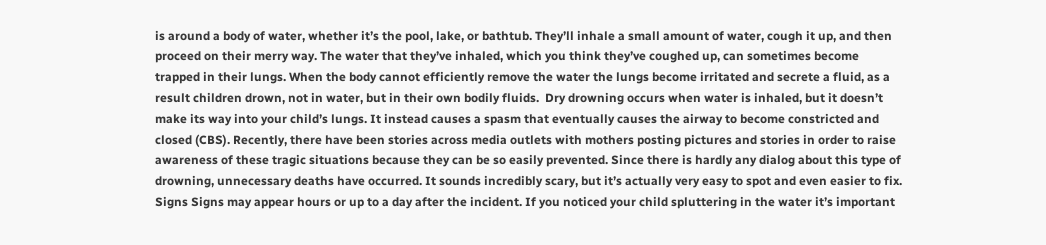is around a body of water, whether it’s the pool, lake, or bathtub. They’ll inhale a small amount of water, cough it up, and then proceed on their merry way. The water that they’ve inhaled, which you think they’ve coughed up, can sometimes become trapped in their lungs. When the body cannot efficiently remove the water the lungs become irritated and secrete a fluid, as a result children drown, not in water, but in their own bodily fluids.  Dry drowning occurs when water is inhaled, but it doesn’t make its way into your child’s lungs. It instead causes a spasm that eventually causes the airway to become constricted and closed (CBS). Recently, there have been stories across media outlets with mothers posting pictures and stories in order to raise awareness of these tragic situations because they can be so easily prevented. Since there is hardly any dialog about this type of drowning, unnecessary deaths have occurred. It sounds incredibly scary, but it’s actually very easy to spot and even easier to fix. Signs Signs may appear hours or up to a day after the incident. If you noticed your child spluttering in the water it’s important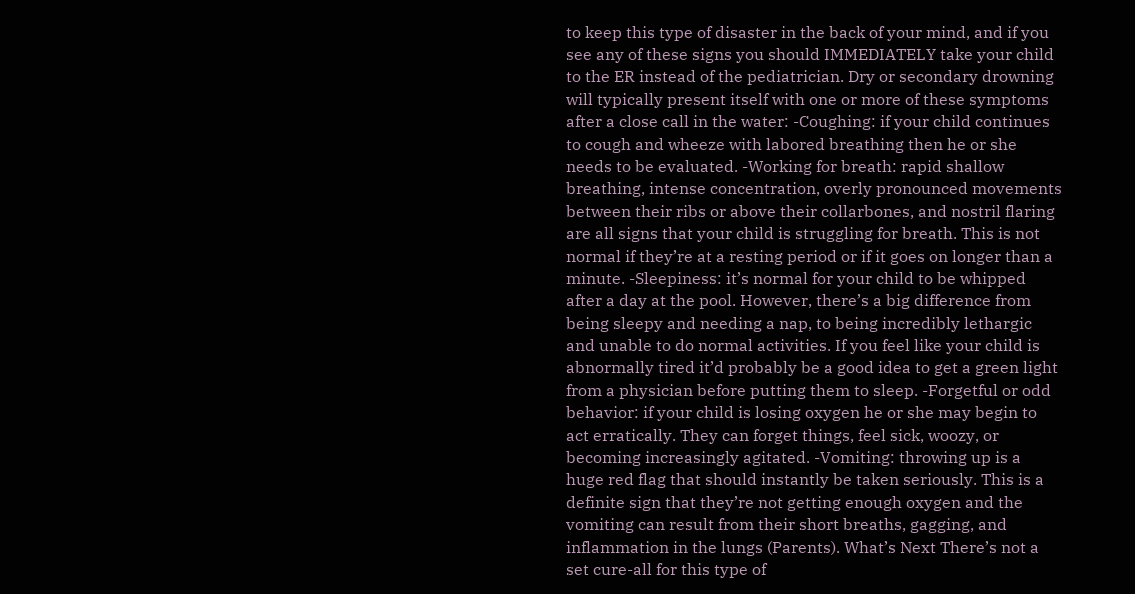to keep this type of disaster in the back of your mind, and if you see any of these signs you should IMMEDIATELY take your child to the ER instead of the pediatrician. Dry or secondary drowning will typically present itself with one or more of these symptoms after a close call in the water: -Coughing: if your child continues to cough and wheeze with labored breathing then he or she needs to be evaluated. -Working for breath: rapid shallow breathing, intense concentration, overly pronounced movements between their ribs or above their collarbones, and nostril flaring are all signs that your child is struggling for breath. This is not normal if they’re at a resting period or if it goes on longer than a minute. -Sleepiness: it’s normal for your child to be whipped after a day at the pool. However, there’s a big difference from being sleepy and needing a nap, to being incredibly lethargic and unable to do normal activities. If you feel like your child is abnormally tired it’d probably be a good idea to get a green light from a physician before putting them to sleep. -Forgetful or odd behavior: if your child is losing oxygen he or she may begin to act erratically. They can forget things, feel sick, woozy, or becoming increasingly agitated. -Vomiting: throwing up is a huge red flag that should instantly be taken seriously. This is a definite sign that they’re not getting enough oxygen and the vomiting can result from their short breaths, gagging, and inflammation in the lungs (Parents). What’s Next There’s not a set cure-all for this type of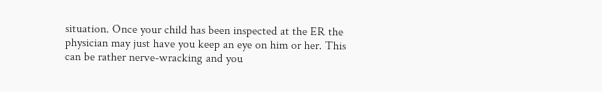situation. Once your child has been inspected at the ER the physician may just have you keep an eye on him or her. This can be rather nerve-wracking and you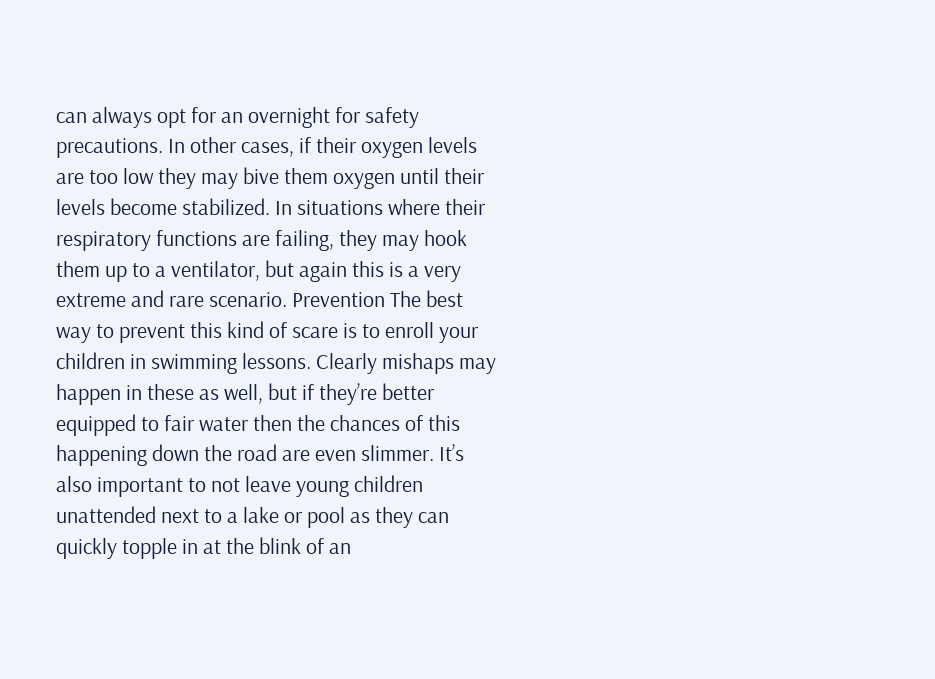can always opt for an overnight for safety precautions. In other cases, if their oxygen levels are too low they may bive them oxygen until their levels become stabilized. In situations where their respiratory functions are failing, they may hook them up to a ventilator, but again this is a very extreme and rare scenario. Prevention The best way to prevent this kind of scare is to enroll your children in swimming lessons. Clearly mishaps may happen in these as well, but if they’re better equipped to fair water then the chances of this happening down the road are even slimmer. It’s also important to not leave young children unattended next to a lake or pool as they can quickly topple in at the blink of an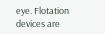eye. Flotation devices are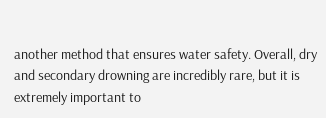another method that ensures water safety. Overall, dry and secondary drowning are incredibly rare, but it is extremely important to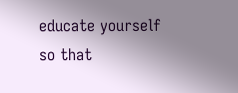educate yourself so that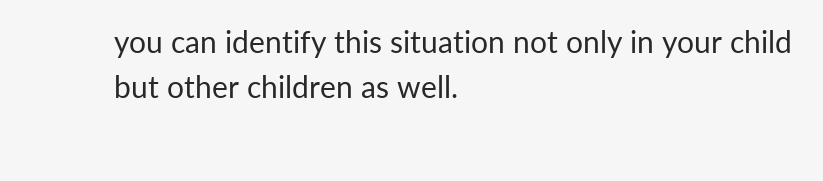you can identify this situation not only in your child but other children as well.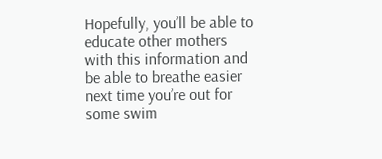Hopefully, you’ll be able to educate other mothers with this information and be able to breathe easier next time you’re out for some swim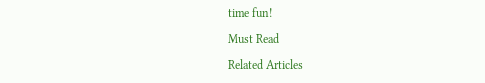time fun!

Must Read

Related Articles